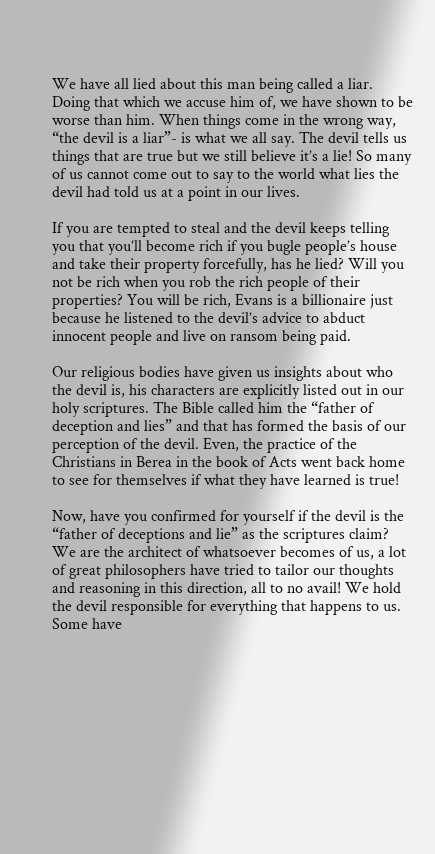We have all lied about this man being called a liar. Doing that which we accuse him of, we have shown to be worse than him. When things come in the wrong way, “the devil is a liar”- is what we all say. The devil tells us things that are true but we still believe it’s a lie! So many of us cannot come out to say to the world what lies the devil had told us at a point in our lives.

If you are tempted to steal and the devil keeps telling you that you’ll become rich if you bugle people’s house and take their property forcefully, has he lied? Will you not be rich when you rob the rich people of their properties? You will be rich, Evans is a billionaire just because he listened to the devil’s advice to abduct innocent people and live on ransom being paid.

Our religious bodies have given us insights about who the devil is, his characters are explicitly listed out in our holy scriptures. The Bible called him the “father of deception and lies” and that has formed the basis of our perception of the devil. Even, the practice of the Christians in Berea in the book of Acts went back home to see for themselves if what they have learned is true!

Now, have you confirmed for yourself if the devil is the “father of deceptions and lie” as the scriptures claim? We are the architect of whatsoever becomes of us, a lot of great philosophers have tried to tailor our thoughts and reasoning in this direction, all to no avail! We hold the devil responsible for everything that happens to us. Some have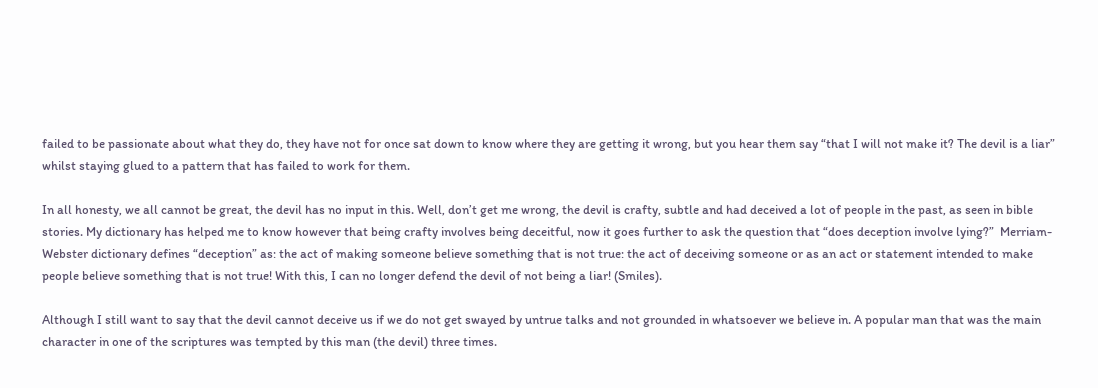failed to be passionate about what they do, they have not for once sat down to know where they are getting it wrong, but you hear them say “that I will not make it? The devil is a liar” whilst staying glued to a pattern that has failed to work for them.

In all honesty, we all cannot be great, the devil has no input in this. Well, don’t get me wrong, the devil is crafty, subtle and had deceived a lot of people in the past, as seen in bible stories. My dictionary has helped me to know however that being crafty involves being deceitful, now it goes further to ask the question that “does deception involve lying?”  Merriam-Webster dictionary defines “deception” as: the act of making someone believe something that is not true: the act of deceiving someone or as an act or statement intended to make people believe something that is not true! With this, I can no longer defend the devil of not being a liar! (Smiles).

Although I still want to say that the devil cannot deceive us if we do not get swayed by untrue talks and not grounded in whatsoever we believe in. A popular man that was the main character in one of the scriptures was tempted by this man (the devil) three times.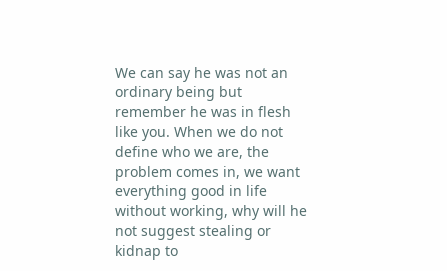We can say he was not an ordinary being but remember he was in flesh like you. When we do not define who we are, the problem comes in, we want everything good in life without working, why will he not suggest stealing or kidnap to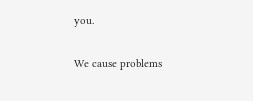you.

We cause problems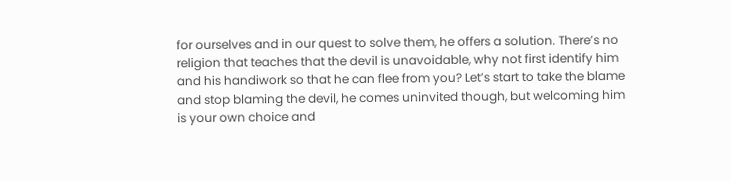for ourselves and in our quest to solve them, he offers a solution. There’s no religion that teaches that the devil is unavoidable, why not first identify him and his handiwork so that he can flee from you? Let’s start to take the blame and stop blaming the devil, he comes uninvited though, but welcoming him is your own choice and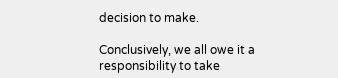decision to make.

Conclusively, we all owe it a responsibility to take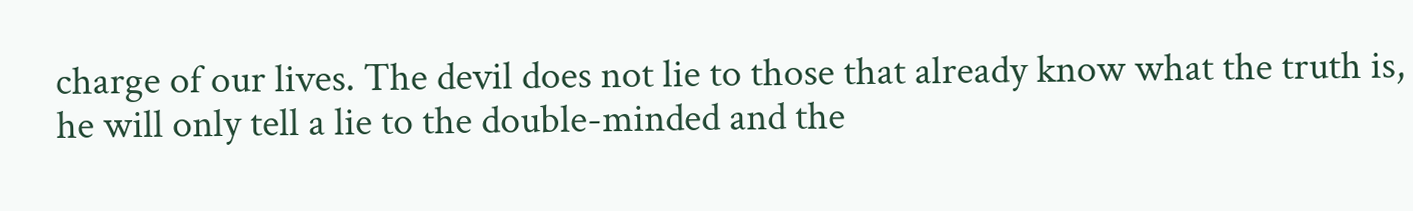charge of our lives. The devil does not lie to those that already know what the truth is, he will only tell a lie to the double-minded and the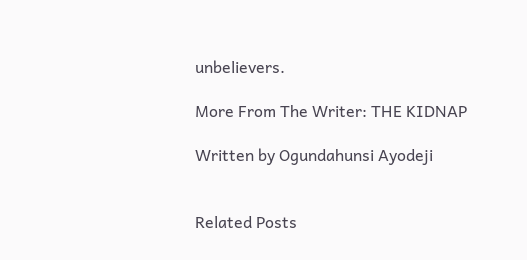unbelievers.

More From The Writer: THE KIDNAP

Written by Ogundahunsi Ayodeji


Related Posts